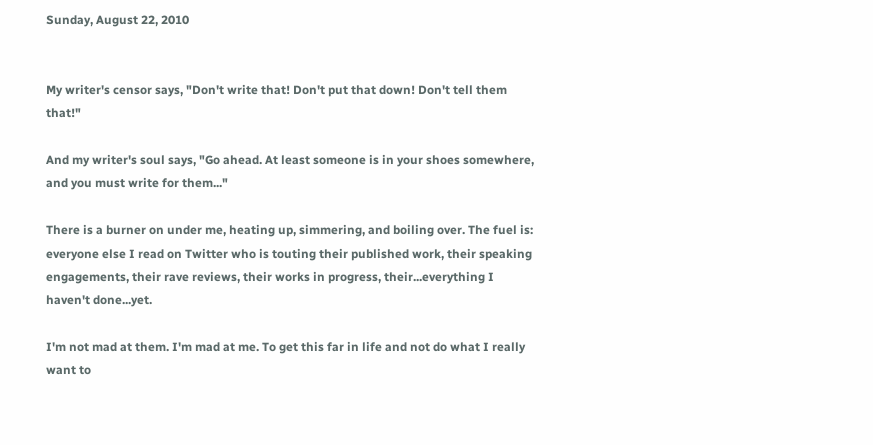Sunday, August 22, 2010


My writer's censor says, "Don't write that! Don't put that down! Don't tell them that!"

And my writer's soul says, "Go ahead. At least someone is in your shoes somewhere, and you must write for them..."

There is a burner on under me, heating up, simmering, and boiling over. The fuel is: everyone else I read on Twitter who is touting their published work, their speaking engagements, their rave reviews, their works in progress, their...everything I haven't done...yet.

I'm not mad at them. I'm mad at me. To get this far in life and not do what I really want to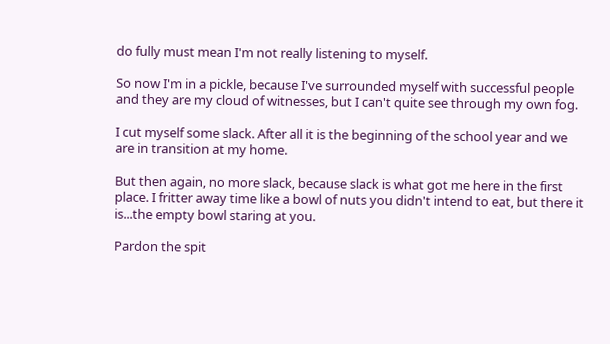do fully must mean I'm not really listening to myself.

So now I'm in a pickle, because I've surrounded myself with successful people and they are my cloud of witnesses, but I can't quite see through my own fog.

I cut myself some slack. After all it is the beginning of the school year and we are in transition at my home.

But then again, no more slack, because slack is what got me here in the first place. I fritter away time like a bowl of nuts you didn't intend to eat, but there it is...the empty bowl staring at you.

Pardon the spit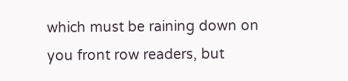which must be raining down on you front row readers, but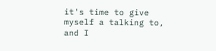it's time to give myself a talking to, and I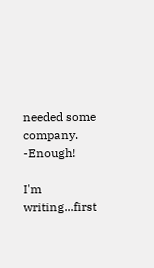needed some company. -Enough!

I'm writing...first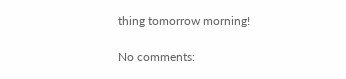thing tomorrow morning!

No comments: